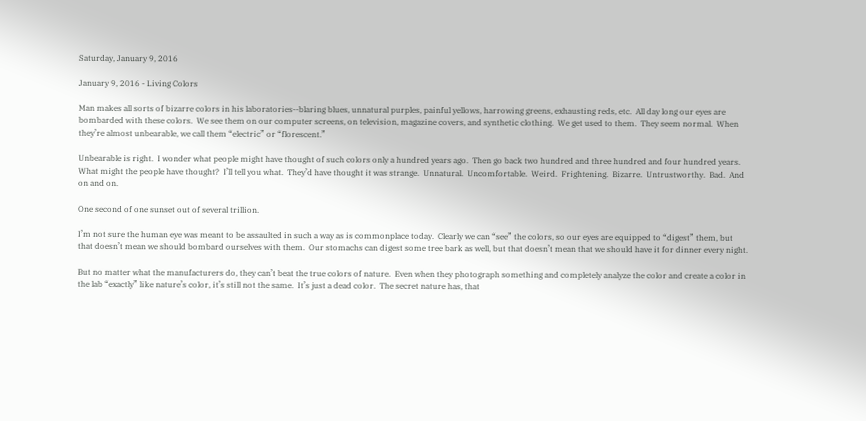Saturday, January 9, 2016

January 9, 2016 - Living Colors

Man makes all sorts of bizarre colors in his laboratories--blaring blues, unnatural purples, painful yellows, harrowing greens, exhausting reds, etc.  All day long our eyes are bombarded with these colors.  We see them on our computer screens, on television, magazine covers, and synthetic clothing.  We get used to them.  They seem normal.  When they’re almost unbearable, we call them “electric” or “florescent.”

Unbearable is right.  I wonder what people might have thought of such colors only a hundred years ago.  Then go back two hundred and three hundred and four hundred years.  What might the people have thought?  I’ll tell you what.  They’d have thought it was strange.  Unnatural.  Uncomfortable.  Weird.  Frightening.  Bizarre.  Untrustworthy.  Bad.  And on and on.

One second of one sunset out of several trillion.

I’m not sure the human eye was meant to be assaulted in such a way as is commonplace today.  Clearly we can “see” the colors, so our eyes are equipped to “digest” them, but that doesn’t mean we should bombard ourselves with them.  Our stomachs can digest some tree bark as well, but that doesn’t mean that we should have it for dinner every night.

But no matter what the manufacturers do, they can’t beat the true colors of nature.  Even when they photograph something and completely analyze the color and create a color in the lab “exactly” like nature’s color, it’s still not the same.  It’s just a dead color.  The secret nature has, that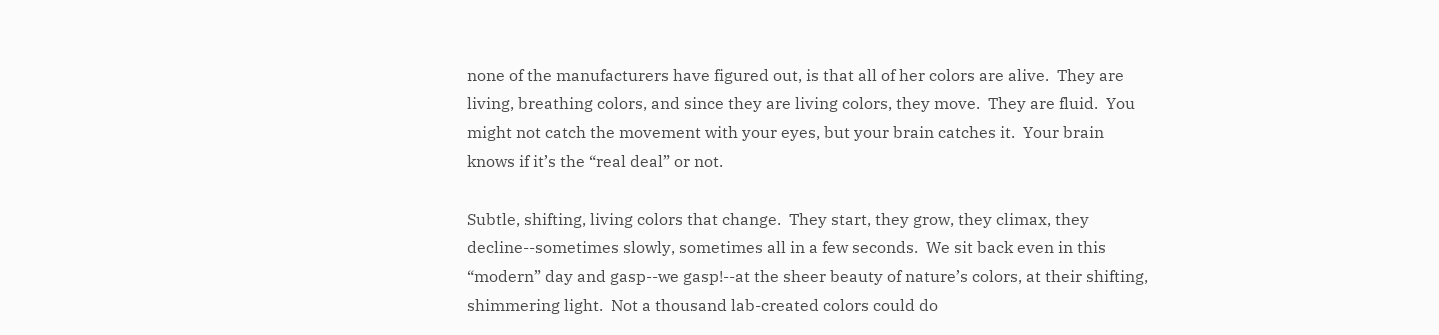none of the manufacturers have figured out, is that all of her colors are alive.  They are living, breathing colors, and since they are living colors, they move.  They are fluid.  You might not catch the movement with your eyes, but your brain catches it.  Your brain knows if it’s the “real deal” or not.

Subtle, shifting, living colors that change.  They start, they grow, they climax, they decline--sometimes slowly, sometimes all in a few seconds.  We sit back even in this “modern” day and gasp--we gasp!--at the sheer beauty of nature’s colors, at their shifting, shimmering light.  Not a thousand lab-created colors could do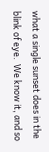what a single sunset does in the blink of eye.  We know it, and so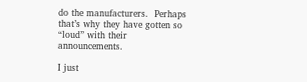do the manufacturers.  Perhaps that’s why they have gotten so “loud” with their announcements.

I just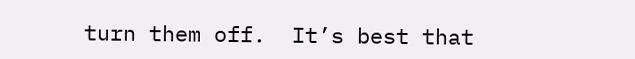turn them off.  It’s best that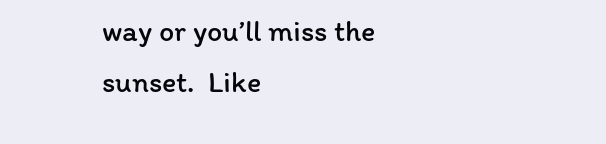way or you’ll miss the sunset.  Like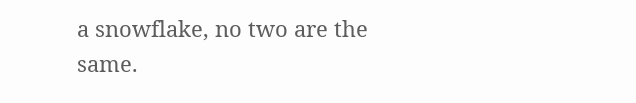a snowflake, no two are the same.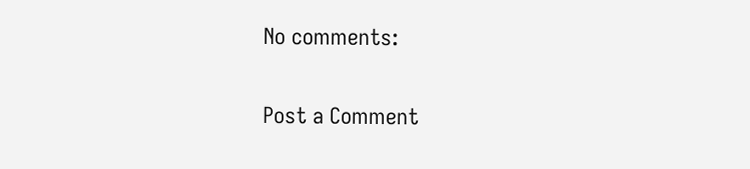No comments:

Post a Comment